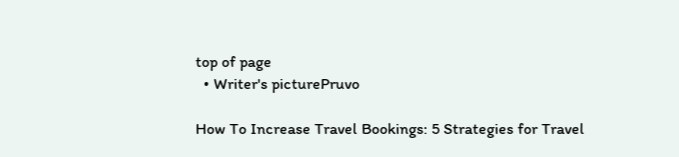top of page
  • Writer's picturePruvo

How To Increase Travel Bookings: 5 Strategies for Travel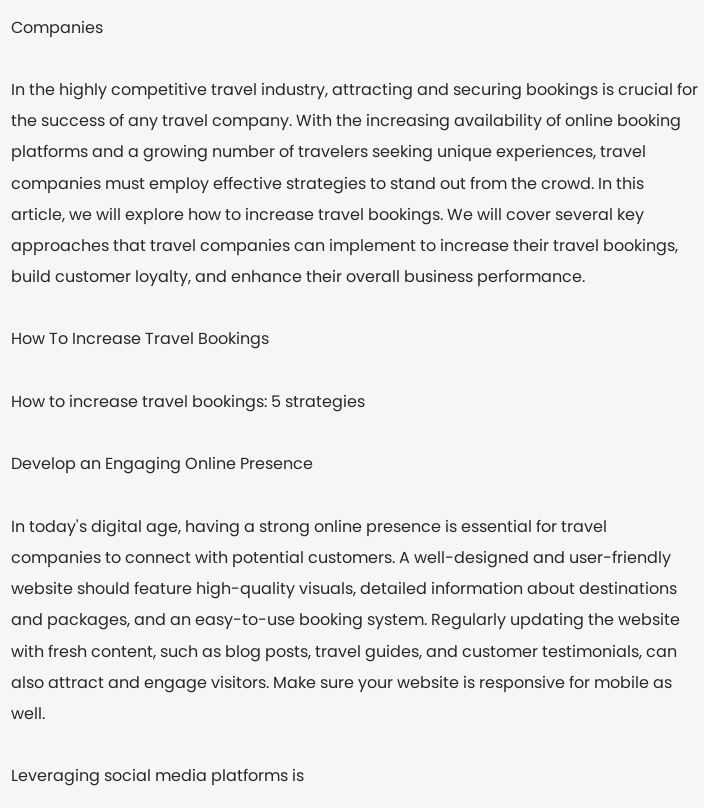Companies

In the highly competitive travel industry, attracting and securing bookings is crucial for the success of any travel company. With the increasing availability of online booking platforms and a growing number of travelers seeking unique experiences, travel companies must employ effective strategies to stand out from the crowd. In this article, we will explore how to increase travel bookings. We will cover several key approaches that travel companies can implement to increase their travel bookings, build customer loyalty, and enhance their overall business performance.

How To Increase Travel Bookings

How to increase travel bookings: 5 strategies

Develop an Engaging Online Presence

In today's digital age, having a strong online presence is essential for travel companies to connect with potential customers. A well-designed and user-friendly website should feature high-quality visuals, detailed information about destinations and packages, and an easy-to-use booking system. Regularly updating the website with fresh content, such as blog posts, travel guides, and customer testimonials, can also attract and engage visitors. Make sure your website is responsive for mobile as well.

Leveraging social media platforms is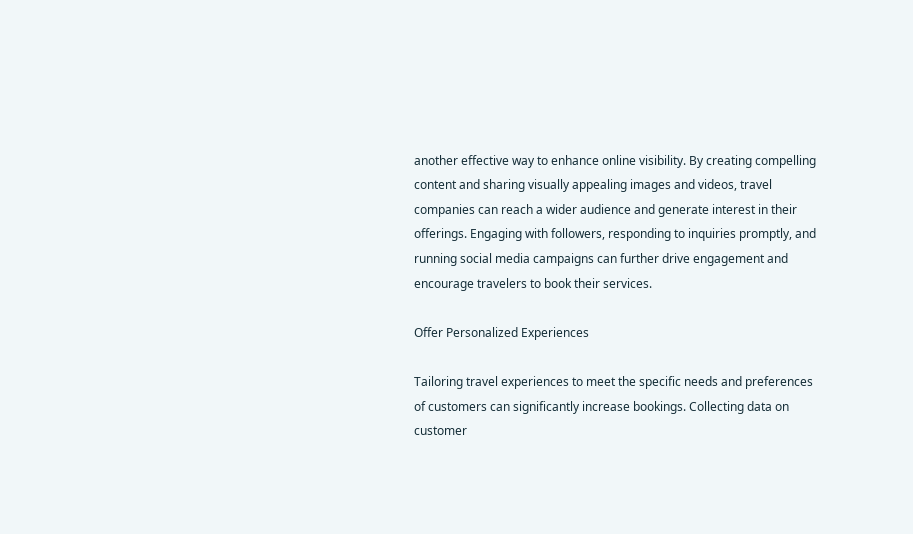another effective way to enhance online visibility. By creating compelling content and sharing visually appealing images and videos, travel companies can reach a wider audience and generate interest in their offerings. Engaging with followers, responding to inquiries promptly, and running social media campaigns can further drive engagement and encourage travelers to book their services.

Offer Personalized Experiences

Tailoring travel experiences to meet the specific needs and preferences of customers can significantly increase bookings. Collecting data on customer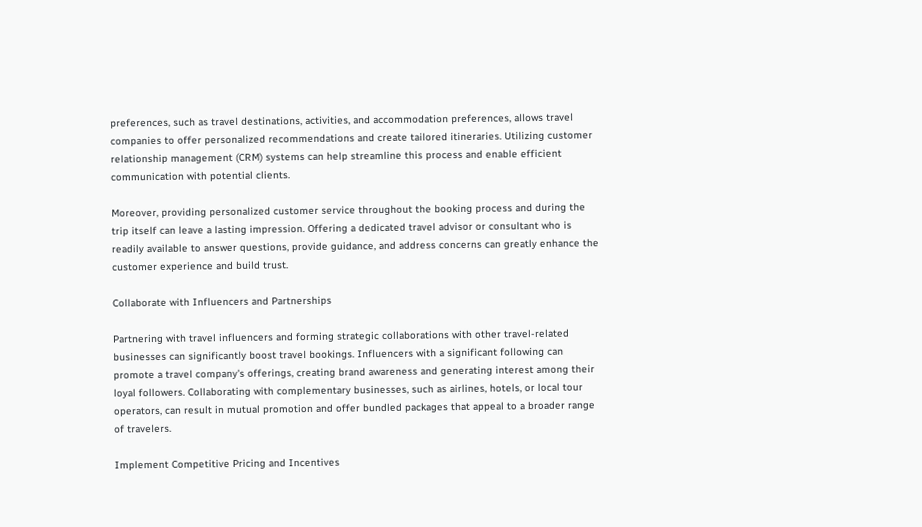preferences, such as travel destinations, activities, and accommodation preferences, allows travel companies to offer personalized recommendations and create tailored itineraries. Utilizing customer relationship management (CRM) systems can help streamline this process and enable efficient communication with potential clients.

Moreover, providing personalized customer service throughout the booking process and during the trip itself can leave a lasting impression. Offering a dedicated travel advisor or consultant who is readily available to answer questions, provide guidance, and address concerns can greatly enhance the customer experience and build trust.

Collaborate with Influencers and Partnerships

Partnering with travel influencers and forming strategic collaborations with other travel-related businesses can significantly boost travel bookings. Influencers with a significant following can promote a travel company's offerings, creating brand awareness and generating interest among their loyal followers. Collaborating with complementary businesses, such as airlines, hotels, or local tour operators, can result in mutual promotion and offer bundled packages that appeal to a broader range of travelers.

Implement Competitive Pricing and Incentives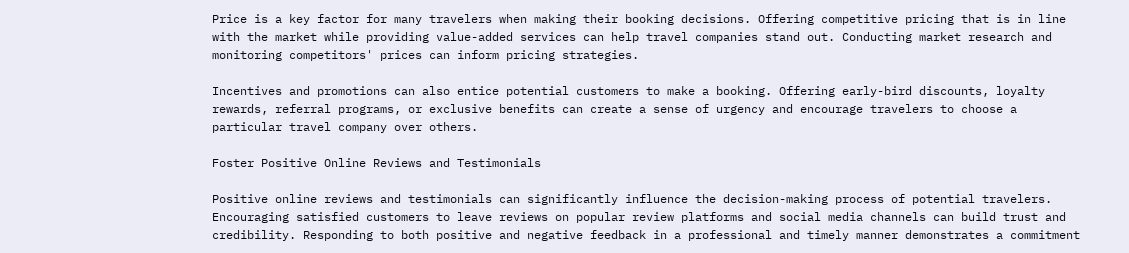Price is a key factor for many travelers when making their booking decisions. Offering competitive pricing that is in line with the market while providing value-added services can help travel companies stand out. Conducting market research and monitoring competitors' prices can inform pricing strategies.

Incentives and promotions can also entice potential customers to make a booking. Offering early-bird discounts, loyalty rewards, referral programs, or exclusive benefits can create a sense of urgency and encourage travelers to choose a particular travel company over others.

Foster Positive Online Reviews and Testimonials

Positive online reviews and testimonials can significantly influence the decision-making process of potential travelers. Encouraging satisfied customers to leave reviews on popular review platforms and social media channels can build trust and credibility. Responding to both positive and negative feedback in a professional and timely manner demonstrates a commitment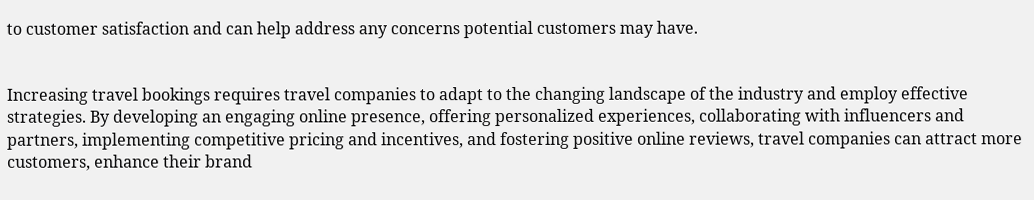to customer satisfaction and can help address any concerns potential customers may have.


Increasing travel bookings requires travel companies to adapt to the changing landscape of the industry and employ effective strategies. By developing an engaging online presence, offering personalized experiences, collaborating with influencers and partners, implementing competitive pricing and incentives, and fostering positive online reviews, travel companies can attract more customers, enhance their brand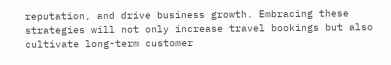reputation, and drive business growth. Embracing these strategies will not only increase travel bookings but also cultivate long-term customer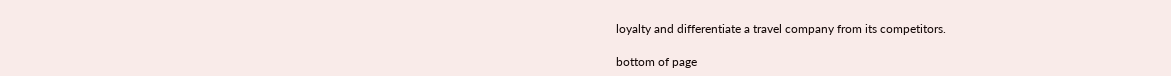loyalty and differentiate a travel company from its competitors.

bottom of page